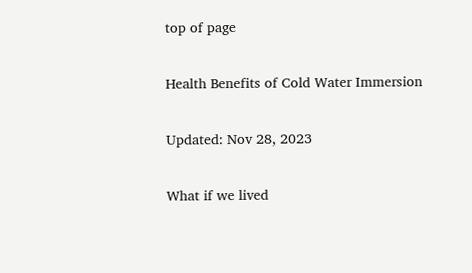top of page

Health Benefits of Cold Water Immersion

Updated: Nov 28, 2023

What if we lived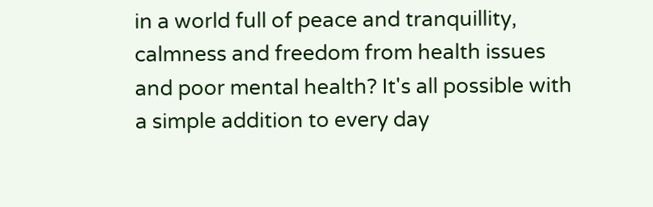in a world full of peace and tranquillity, calmness and freedom from health issues and poor mental health? It's all possible with a simple addition to every day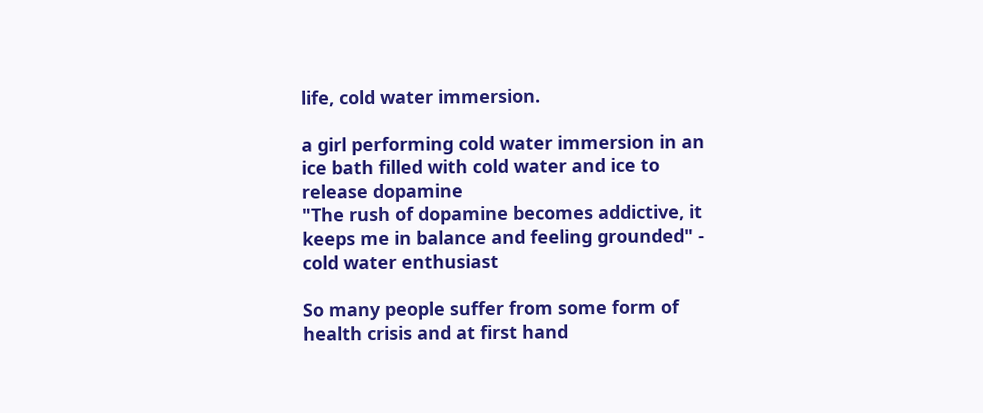life, cold water immersion.

a girl performing cold water immersion in an ice bath filled with cold water and ice to release dopamine
"The rush of dopamine becomes addictive, it keeps me in balance and feeling grounded" - cold water enthusiast

So many people suffer from some form of health crisis and at first hand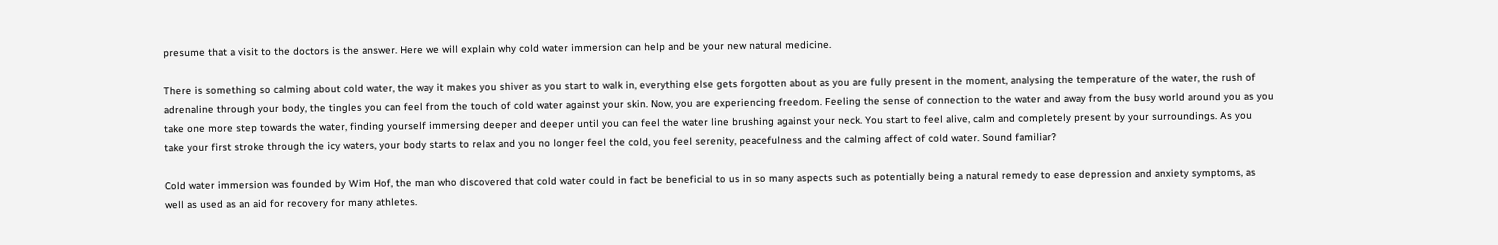presume that a visit to the doctors is the answer. Here we will explain why cold water immersion can help and be your new natural medicine.

There is something so calming about cold water, the way it makes you shiver as you start to walk in, everything else gets forgotten about as you are fully present in the moment, analysing the temperature of the water, the rush of adrenaline through your body, the tingles you can feel from the touch of cold water against your skin. Now, you are experiencing freedom. Feeling the sense of connection to the water and away from the busy world around you as you take one more step towards the water, finding yourself immersing deeper and deeper until you can feel the water line brushing against your neck. You start to feel alive, calm and completely present by your surroundings. As you take your first stroke through the icy waters, your body starts to relax and you no longer feel the cold, you feel serenity, peacefulness and the calming affect of cold water. Sound familiar?

Cold water immersion was founded by Wim Hof, the man who discovered that cold water could in fact be beneficial to us in so many aspects such as potentially being a natural remedy to ease depression and anxiety symptoms, as well as used as an aid for recovery for many athletes.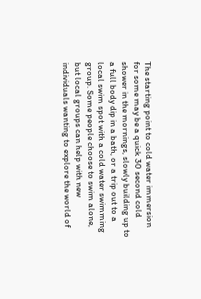The starting point to cold water immersion for some may be a quick 30 second cold shower in the mornings, slowly building up to a full body dip in a bath, or a trip out to a local swim spot with a cold water swimming group. Some people choose to swim alone, but local groups can help with new individuals wanting to explore the world of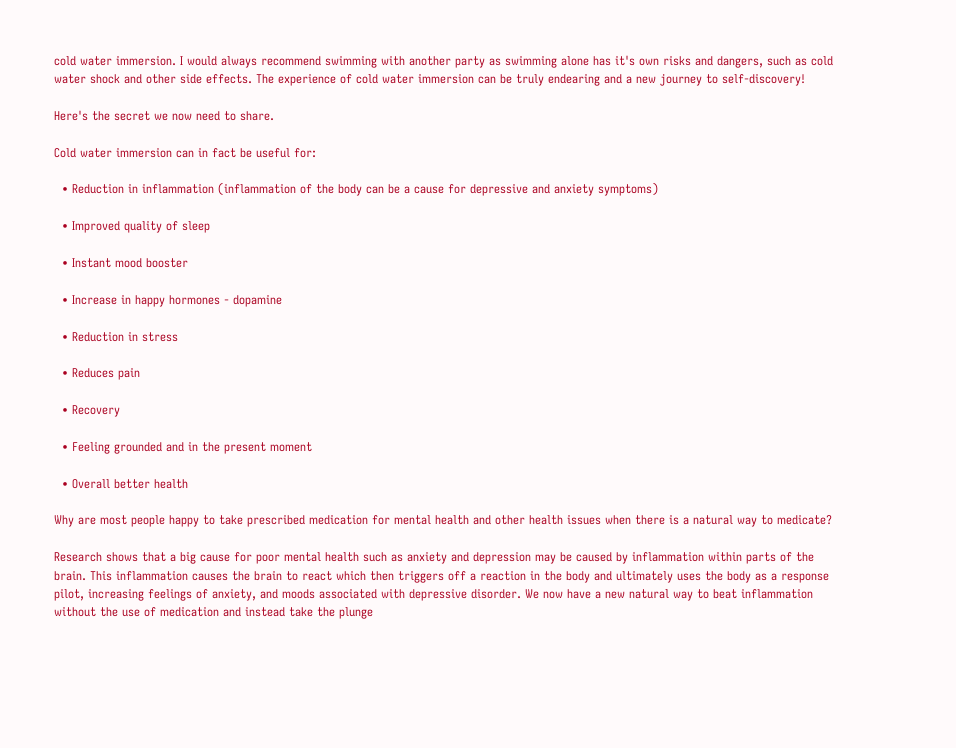cold water immersion. I would always recommend swimming with another party as swimming alone has it's own risks and dangers, such as cold water shock and other side effects. The experience of cold water immersion can be truly endearing and a new journey to self-discovery!

Here's the secret we now need to share.

Cold water immersion can in fact be useful for:

  • Reduction in inflammation (inflammation of the body can be a cause for depressive and anxiety symptoms)

  • Improved quality of sleep

  • Instant mood booster

  • Increase in happy hormones - dopamine

  • Reduction in stress

  • Reduces pain

  • Recovery

  • Feeling grounded and in the present moment

  • Overall better health

Why are most people happy to take prescribed medication for mental health and other health issues when there is a natural way to medicate?

Research shows that a big cause for poor mental health such as anxiety and depression may be caused by inflammation within parts of the brain. This inflammation causes the brain to react which then triggers off a reaction in the body and ultimately uses the body as a response pilot, increasing feelings of anxiety, and moods associated with depressive disorder. We now have a new natural way to beat inflammation without the use of medication and instead take the plunge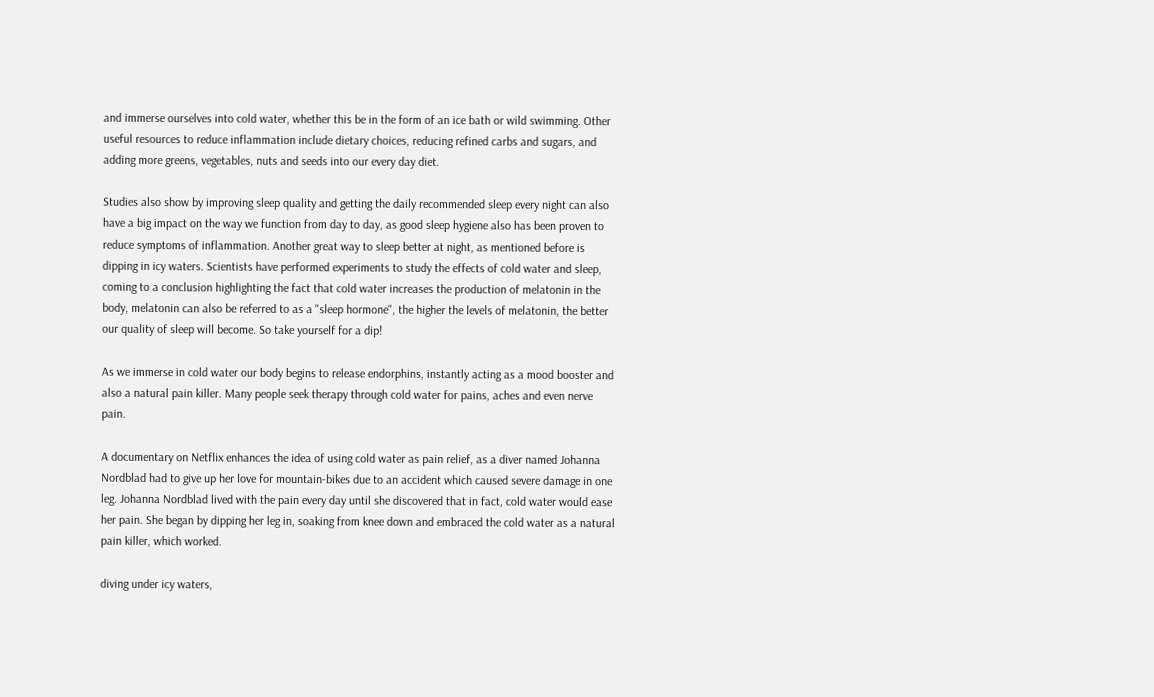and immerse ourselves into cold water, whether this be in the form of an ice bath or wild swimming. Other useful resources to reduce inflammation include dietary choices, reducing refined carbs and sugars, and adding more greens, vegetables, nuts and seeds into our every day diet.

Studies also show by improving sleep quality and getting the daily recommended sleep every night can also have a big impact on the way we function from day to day, as good sleep hygiene also has been proven to reduce symptoms of inflammation. Another great way to sleep better at night, as mentioned before is dipping in icy waters. Scientists have performed experiments to study the effects of cold water and sleep, coming to a conclusion highlighting the fact that cold water increases the production of melatonin in the body, melatonin can also be referred to as a "sleep hormone", the higher the levels of melatonin, the better our quality of sleep will become. So take yourself for a dip!

As we immerse in cold water our body begins to release endorphins, instantly acting as a mood booster and also a natural pain killer. Many people seek therapy through cold water for pains, aches and even nerve pain.

A documentary on Netflix enhances the idea of using cold water as pain relief, as a diver named Johanna Nordblad had to give up her love for mountain-bikes due to an accident which caused severe damage in one leg. Johanna Nordblad lived with the pain every day until she discovered that in fact, cold water would ease her pain. She began by dipping her leg in, soaking from knee down and embraced the cold water as a natural pain killer, which worked.

diving under icy waters,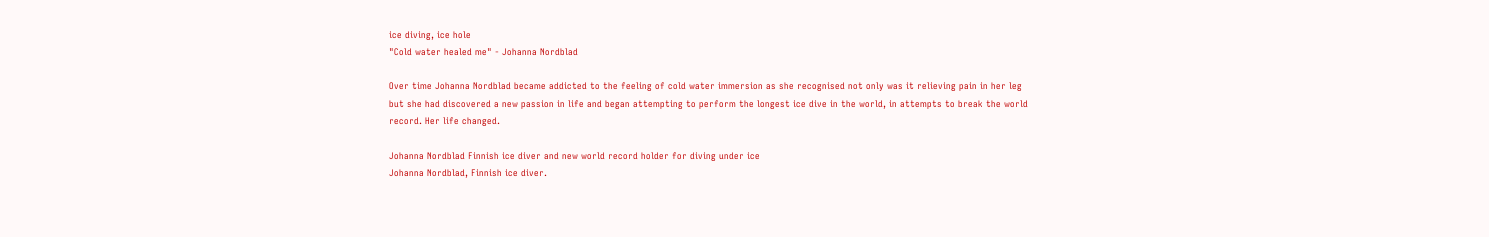ice diving, ice hole
"Cold water healed me" - Johanna Nordblad

Over time Johanna Nordblad became addicted to the feeling of cold water immersion as she recognised not only was it relieving pain in her leg but she had discovered a new passion in life and began attempting to perform the longest ice dive in the world, in attempts to break the world record. Her life changed.

Johanna Nordblad Finnish ice diver and new world record holder for diving under ice
Johanna Nordblad, Finnish ice diver.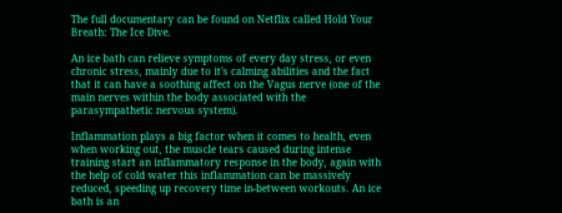The full documentary can be found on Netflix called Hold Your Breath: The Ice Dive.

An ice bath can relieve symptoms of every day stress, or even chronic stress, mainly due to it's calming abilities and the fact that it can have a soothing affect on the Vagus nerve (one of the main nerves within the body associated with the parasympathetic nervous system).

Inflammation plays a big factor when it comes to health, even when working out, the muscle tears caused during intense training start an inflammatory response in the body, again with the help of cold water this inflammation can be massively reduced, speeding up recovery time in-between workouts. An ice bath is an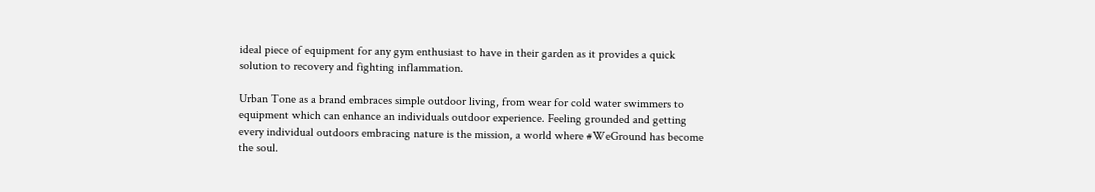ideal piece of equipment for any gym enthusiast to have in their garden as it provides a quick solution to recovery and fighting inflammation.

Urban Tone as a brand embraces simple outdoor living, from wear for cold water swimmers to equipment which can enhance an individuals outdoor experience. Feeling grounded and getting every individual outdoors embracing nature is the mission, a world where #WeGround has become the soul.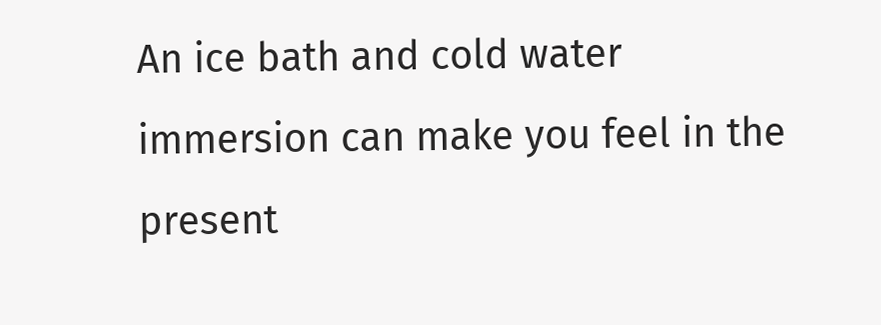An ice bath and cold water immersion can make you feel in the present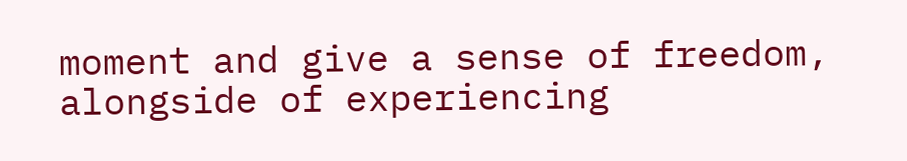moment and give a sense of freedom, alongside of experiencing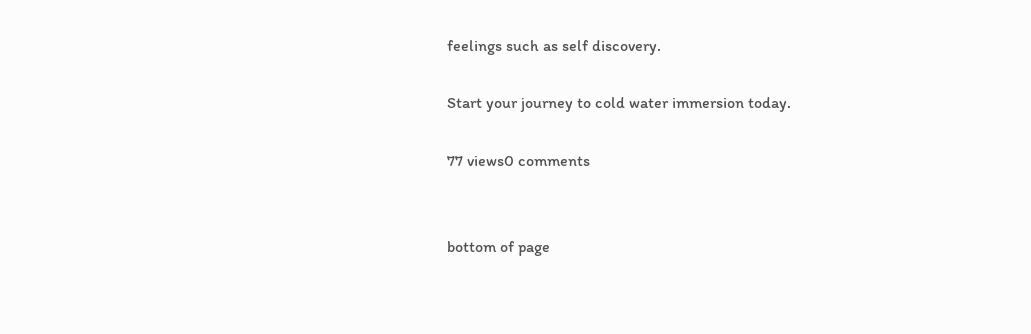feelings such as self discovery.

Start your journey to cold water immersion today.

77 views0 comments


bottom of page